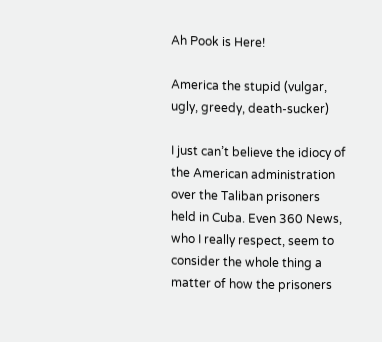Ah Pook is Here!

America the stupid (vulgar, ugly, greedy, death-sucker)

I just can’t believe the idiocy of the American administration over the Taliban prisoners held in Cuba. Even 360 News, who I really respect, seem to consider the whole thing a matter of how the prisoners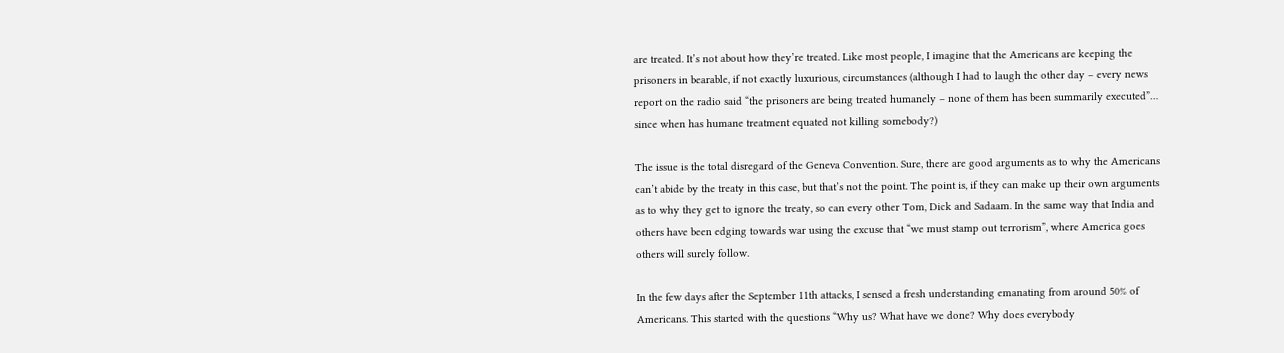are treated. It’s not about how they’re treated. Like most people, I imagine that the Americans are keeping the prisoners in bearable, if not exactly luxurious, circumstances (although I had to laugh the other day – every news report on the radio said “the prisoners are being treated humanely – none of them has been summarily executed”… since when has humane treatment equated not killing somebody?)

The issue is the total disregard of the Geneva Convention. Sure, there are good arguments as to why the Americans can’t abide by the treaty in this case, but that’s not the point. The point is, if they can make up their own arguments as to why they get to ignore the treaty, so can every other Tom, Dick and Sadaam. In the same way that India and others have been edging towards war using the excuse that “we must stamp out terrorism”, where America goes others will surely follow.

In the few days after the September 11th attacks, I sensed a fresh understanding emanating from around 50% of Americans. This started with the questions “Why us? What have we done? Why does everybody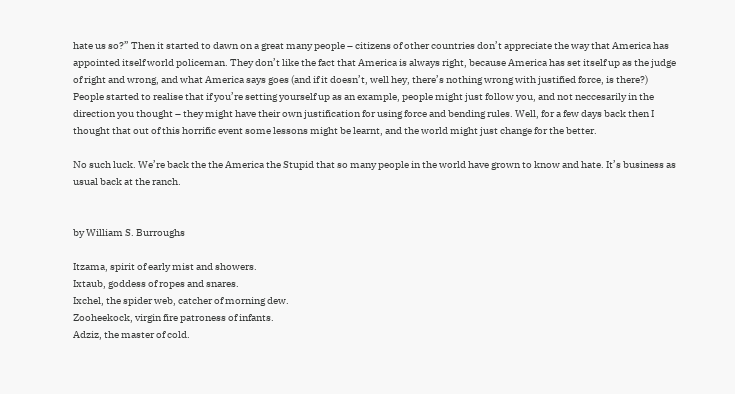hate us so?” Then it started to dawn on a great many people – citizens of other countries don’t appreciate the way that America has appointed itself world policeman. They don’t like the fact that America is always right, because America has set itself up as the judge of right and wrong, and what America says goes (and if it doesn’t, well hey, there’s nothing wrong with justified force, is there?) People started to realise that if you’re setting yourself up as an example, people might just follow you, and not neccesarily in the direction you thought – they might have their own justification for using force and bending rules. Well, for a few days back then I thought that out of this horrific event some lessons might be learnt, and the world might just change for the better.

No such luck. We’re back the the America the Stupid that so many people in the world have grown to know and hate. It’s business as usual back at the ranch.


by William S. Burroughs

Itzama, spirit of early mist and showers.
Ixtaub, goddess of ropes and snares.
Ixchel, the spider web, catcher of morning dew.
Zooheekock, virgin fire patroness of infants.
Adziz, the master of cold.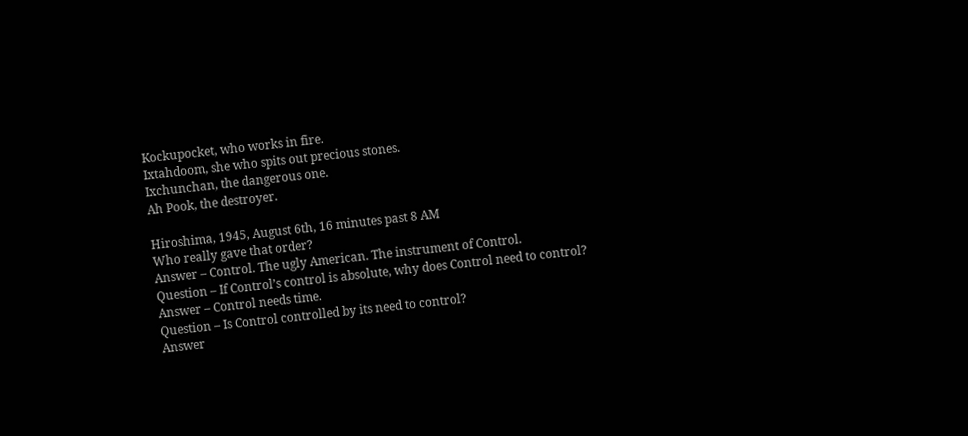Kockupocket, who works in fire.
Ixtahdoom, she who spits out precious stones.
Ixchunchan, the dangerous one.
Ah Pook, the destroyer.

Hiroshima, 1945, August 6th, 16 minutes past 8 AM
Who really gave that order?
Answer – Control. The ugly American. The instrument of Control.
Question – If Control’s control is absolute, why does Control need to control?
Answer – Control needs time.
Question – Is Control controlled by its need to control?
Answer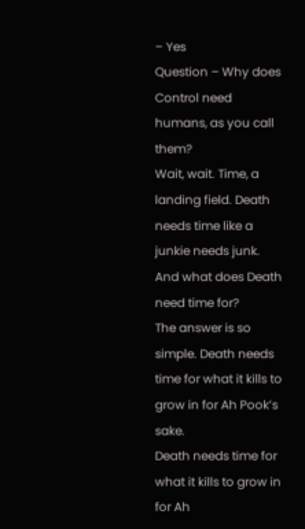– Yes
Question – Why does Control need humans, as you call them?
Wait, wait. Time, a landing field. Death needs time like a junkie needs junk.
And what does Death need time for?
The answer is so simple. Death needs time for what it kills to grow in for Ah Pook’s sake.
Death needs time for what it kills to grow in for Ah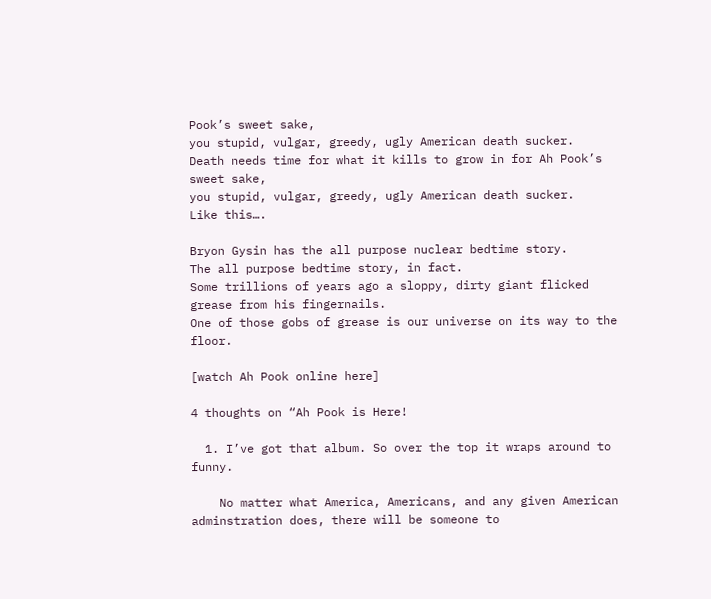Pook’s sweet sake,
you stupid, vulgar, greedy, ugly American death sucker.
Death needs time for what it kills to grow in for Ah Pook’s sweet sake,
you stupid, vulgar, greedy, ugly American death sucker.
Like this….

Bryon Gysin has the all purpose nuclear bedtime story.
The all purpose bedtime story, in fact.
Some trillions of years ago a sloppy, dirty giant flicked grease from his fingernails.
One of those gobs of grease is our universe on its way to the floor.

[watch Ah Pook online here]

4 thoughts on “Ah Pook is Here!

  1. I’ve got that album. So over the top it wraps around to funny.

    No matter what America, Americans, and any given American adminstration does, there will be someone to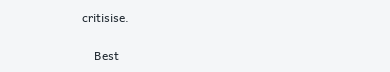critisise.

    Best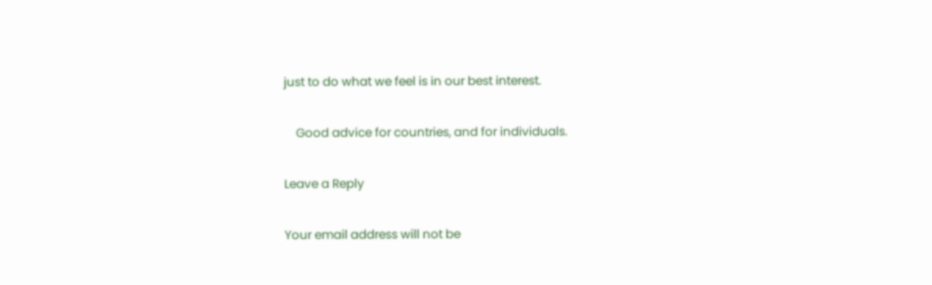just to do what we feel is in our best interest.

    Good advice for countries, and for individuals.

Leave a Reply

Your email address will not be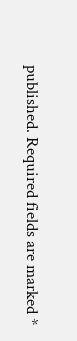published. Required fields are marked *